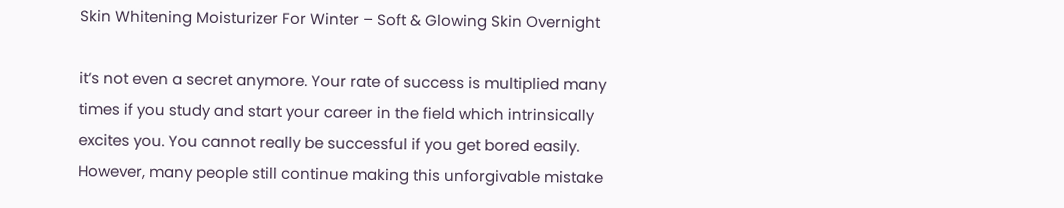Skin Whitening Moisturizer For Winter – Soft & Glowing Skin Overnight

it’s not even a secret anymore. Your rate of success is multiplied many times if you study and start your career in the field which intrinsically excites you. You cannot really be successful if you get bored easily. However, many people still continue making this unforgivable mistake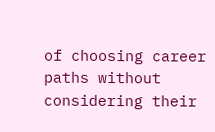of choosing career paths without considering their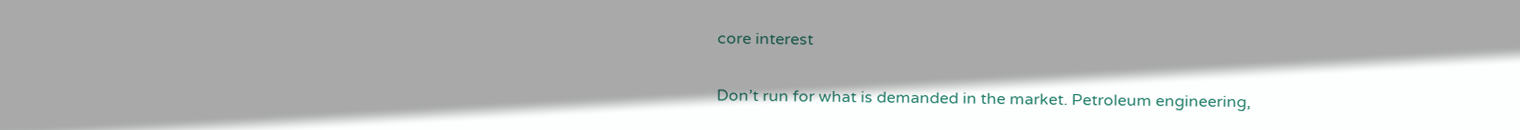core interest

Don’t run for what is demanded in the market. Petroleum engineering,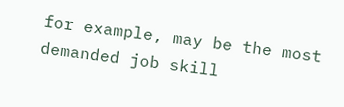for example, may be the most demanded job skill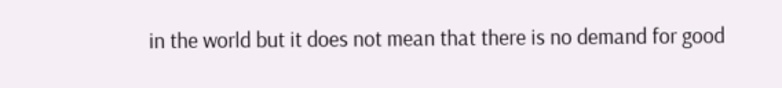in the world but it does not mean that there is no demand for good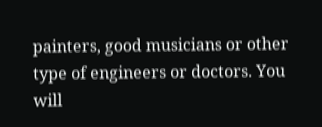painters, good musicians or other type of engineers or doctors. You will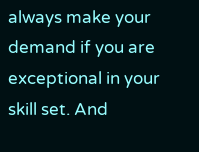always make your demand if you are exceptional in your skill set. And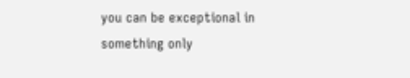you can be exceptional in something only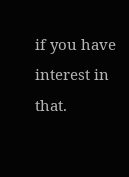if you have interest in that.